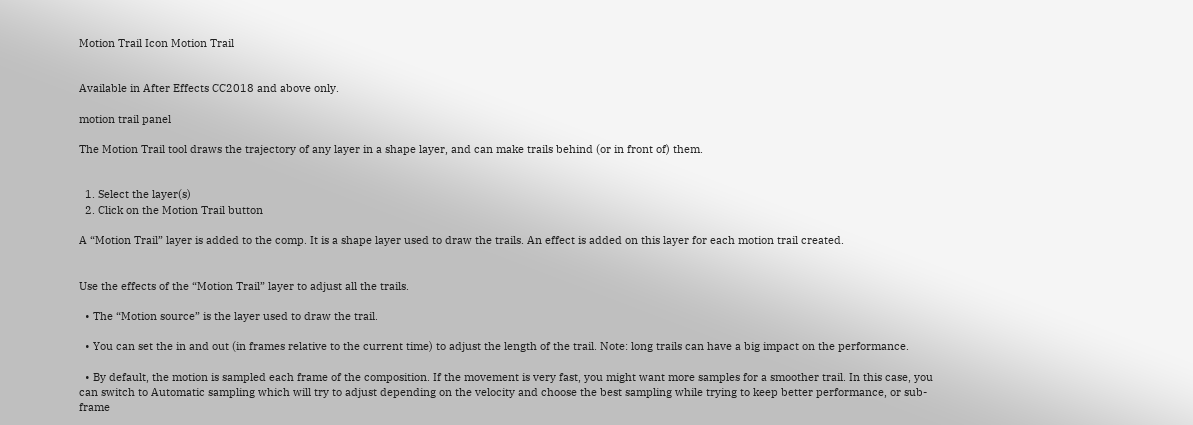Motion Trail Icon Motion Trail


Available in After Effects CC2018 and above only.

motion trail panel

The Motion Trail tool draws the trajectory of any layer in a shape layer, and can make trails behind (or in front of) them.


  1. Select the layer(s)
  2. Click on the Motion Trail button

A “Motion Trail” layer is added to the comp. It is a shape layer used to draw the trails. An effect is added on this layer for each motion trail created.


Use the effects of the “Motion Trail” layer to adjust all the trails.

  • The “Motion source” is the layer used to draw the trail.

  • You can set the in and out (in frames relative to the current time) to adjust the length of the trail. Note: long trails can have a big impact on the performance.

  • By default, the motion is sampled each frame of the composition. If the movement is very fast, you might want more samples for a smoother trail. In this case, you can switch to Automatic sampling which will try to adjust depending on the velocity and choose the best sampling while trying to keep better performance, or sub-frame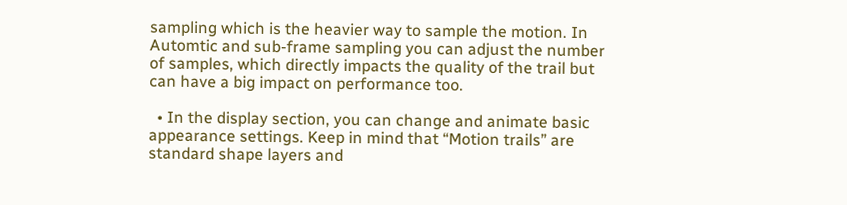sampling which is the heavier way to sample the motion. In Automtic and sub-frame sampling you can adjust the number of samples, which directly impacts the quality of the trail but can have a big impact on performance too.

  • In the display section, you can change and animate basic appearance settings. Keep in mind that “Motion trails” are standard shape layers and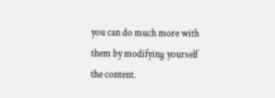you can do much more with them by modifying yourself the content.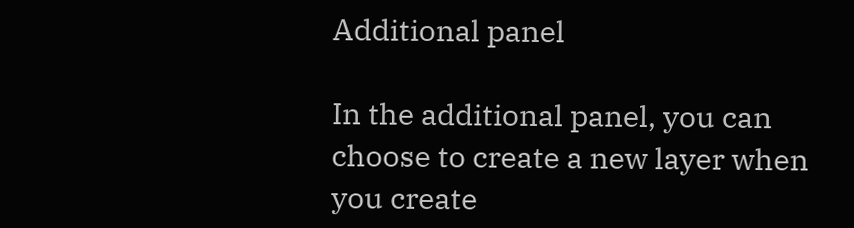Additional panel

In the additional panel, you can choose to create a new layer when you create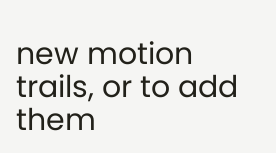new motion trails, or to add them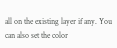all on the existing layer if any. You can also set the color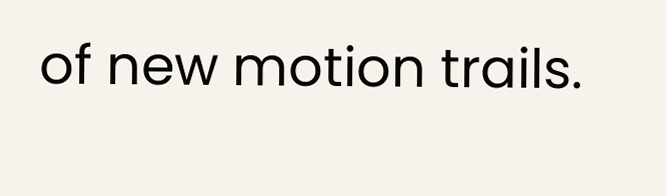of new motion trails.